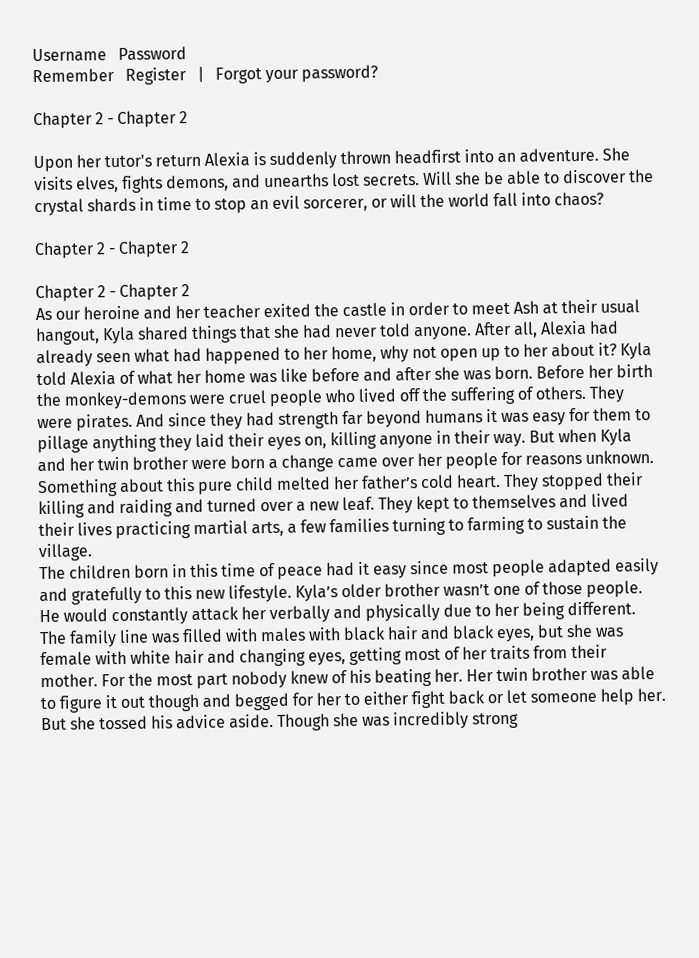Username   Password
Remember   Register   |   Forgot your password?

Chapter 2 - Chapter 2

Upon her tutor's return Alexia is suddenly thrown headfirst into an adventure. She visits elves, fights demons, and unearths lost secrets. Will she be able to discover the crystal shards in time to stop an evil sorcerer, or will the world fall into chaos?

Chapter 2 - Chapter 2

Chapter 2 - Chapter 2
As our heroine and her teacher exited the castle in order to meet Ash at their usual hangout, Kyla shared things that she had never told anyone. After all, Alexia had already seen what had happened to her home, why not open up to her about it? Kyla told Alexia of what her home was like before and after she was born. Before her birth the monkey-demons were cruel people who lived off the suffering of others. They were pirates. And since they had strength far beyond humans it was easy for them to pillage anything they laid their eyes on, killing anyone in their way. But when Kyla and her twin brother were born a change came over her people for reasons unknown. Something about this pure child melted her father’s cold heart. They stopped their killing and raiding and turned over a new leaf. They kept to themselves and lived their lives practicing martial arts, a few families turning to farming to sustain the village.
The children born in this time of peace had it easy since most people adapted easily and gratefully to this new lifestyle. Kyla’s older brother wasn’t one of those people. He would constantly attack her verbally and physically due to her being different. The family line was filled with males with black hair and black eyes, but she was female with white hair and changing eyes, getting most of her traits from their mother. For the most part nobody knew of his beating her. Her twin brother was able to figure it out though and begged for her to either fight back or let someone help her. But she tossed his advice aside. Though she was incredibly strong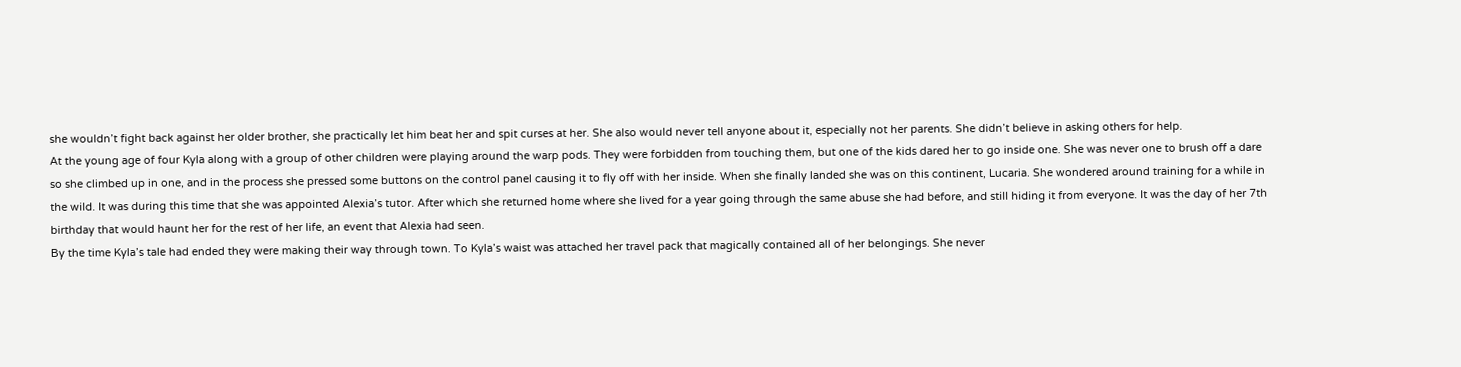she wouldn’t fight back against her older brother, she practically let him beat her and spit curses at her. She also would never tell anyone about it, especially not her parents. She didn’t believe in asking others for help.
At the young age of four Kyla along with a group of other children were playing around the warp pods. They were forbidden from touching them, but one of the kids dared her to go inside one. She was never one to brush off a dare so she climbed up in one, and in the process she pressed some buttons on the control panel causing it to fly off with her inside. When she finally landed she was on this continent, Lucaria. She wondered around training for a while in the wild. It was during this time that she was appointed Alexia’s tutor. After which she returned home where she lived for a year going through the same abuse she had before, and still hiding it from everyone. It was the day of her 7th birthday that would haunt her for the rest of her life, an event that Alexia had seen.
By the time Kyla’s tale had ended they were making their way through town. To Kyla’s waist was attached her travel pack that magically contained all of her belongings. She never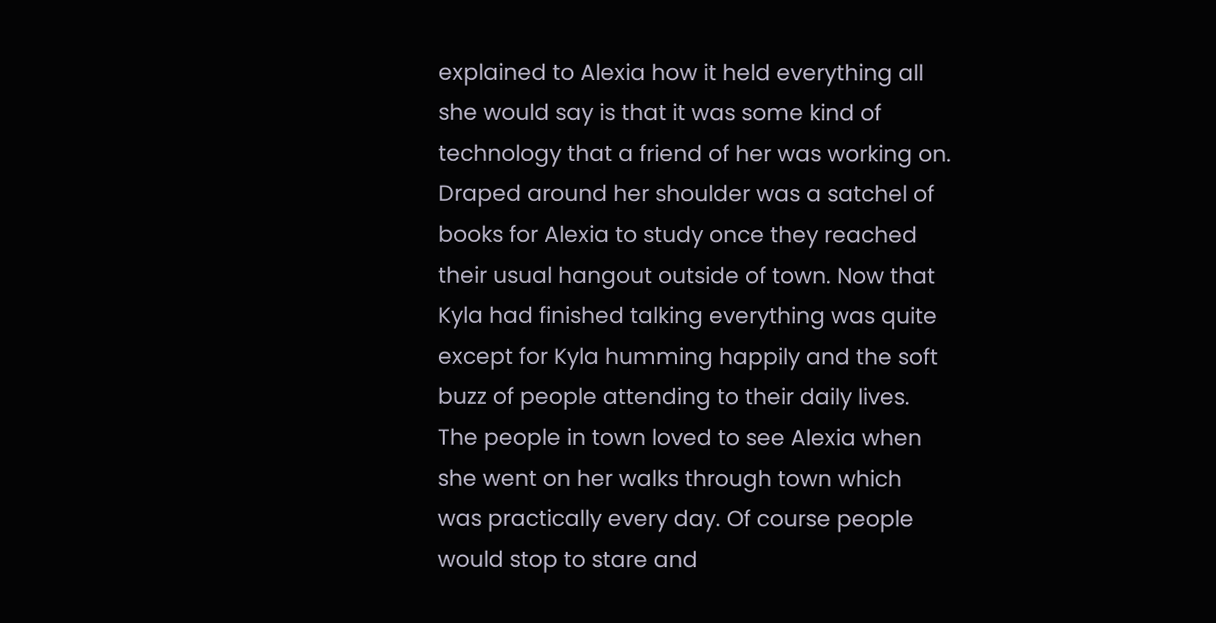explained to Alexia how it held everything all she would say is that it was some kind of technology that a friend of her was working on. Draped around her shoulder was a satchel of books for Alexia to study once they reached their usual hangout outside of town. Now that Kyla had finished talking everything was quite except for Kyla humming happily and the soft buzz of people attending to their daily lives. The people in town loved to see Alexia when she went on her walks through town which was practically every day. Of course people would stop to stare and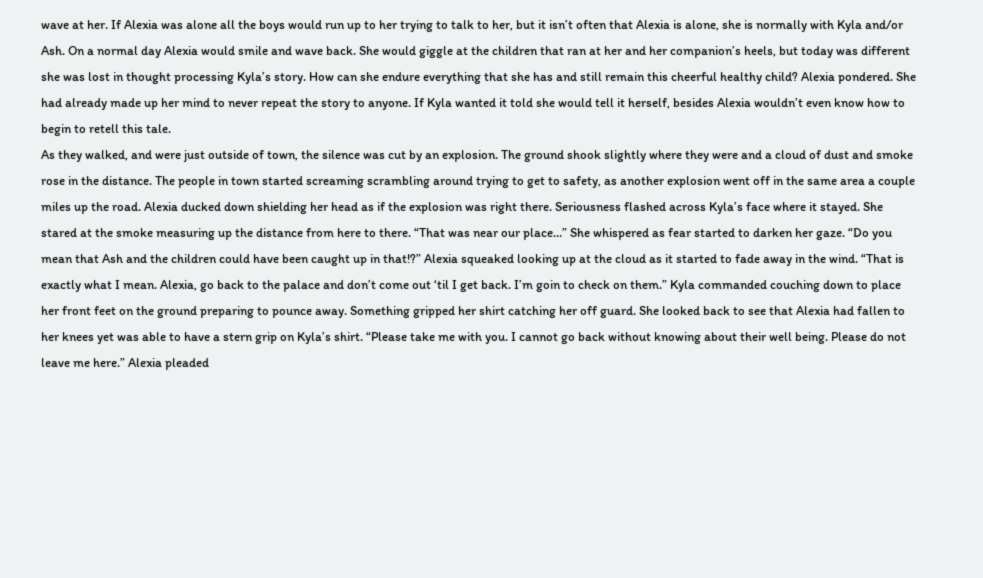wave at her. If Alexia was alone all the boys would run up to her trying to talk to her, but it isn’t often that Alexia is alone, she is normally with Kyla and/or Ash. On a normal day Alexia would smile and wave back. She would giggle at the children that ran at her and her companion’s heels, but today was different she was lost in thought processing Kyla’s story. How can she endure everything that she has and still remain this cheerful healthy child? Alexia pondered. She had already made up her mind to never repeat the story to anyone. If Kyla wanted it told she would tell it herself, besides Alexia wouldn’t even know how to begin to retell this tale.
As they walked, and were just outside of town, the silence was cut by an explosion. The ground shook slightly where they were and a cloud of dust and smoke rose in the distance. The people in town started screaming scrambling around trying to get to safety, as another explosion went off in the same area a couple miles up the road. Alexia ducked down shielding her head as if the explosion was right there. Seriousness flashed across Kyla’s face where it stayed. She stared at the smoke measuring up the distance from here to there. “That was near our place…” She whispered as fear started to darken her gaze. “Do you mean that Ash and the children could have been caught up in that!?” Alexia squeaked looking up at the cloud as it started to fade away in the wind. “That is exactly what I mean. Alexia, go back to the palace and don’t come out ‘til I get back. I’m goin to check on them.” Kyla commanded couching down to place her front feet on the ground preparing to pounce away. Something gripped her shirt catching her off guard. She looked back to see that Alexia had fallen to her knees yet was able to have a stern grip on Kyla’s shirt. “Please take me with you. I cannot go back without knowing about their well being. Please do not leave me here.” Alexia pleaded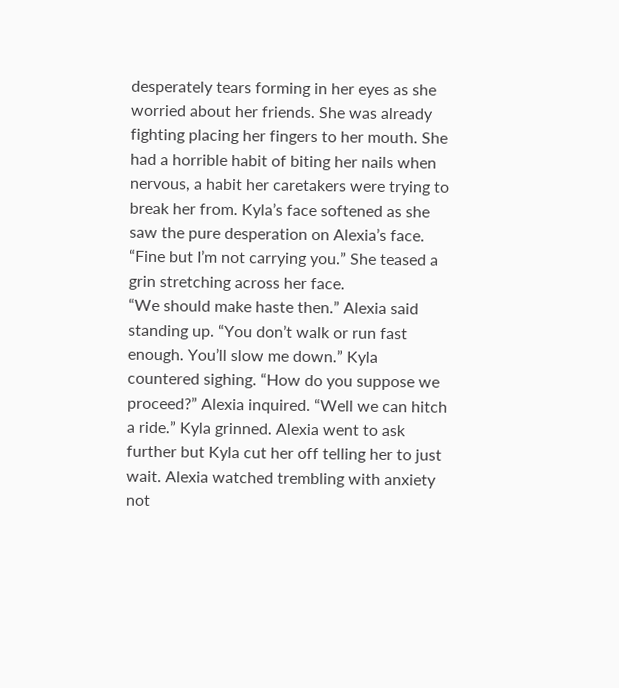desperately tears forming in her eyes as she worried about her friends. She was already fighting placing her fingers to her mouth. She had a horrible habit of biting her nails when nervous, a habit her caretakers were trying to break her from. Kyla’s face softened as she saw the pure desperation on Alexia’s face. “Fine but I’m not carrying you.” She teased a grin stretching across her face.
“We should make haste then.” Alexia said standing up. “You don’t walk or run fast enough. You’ll slow me down.” Kyla countered sighing. “How do you suppose we proceed?” Alexia inquired. “Well we can hitch a ride.” Kyla grinned. Alexia went to ask further but Kyla cut her off telling her to just wait. Alexia watched trembling with anxiety not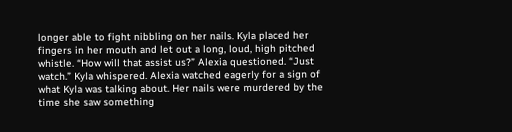longer able to fight nibbling on her nails. Kyla placed her fingers in her mouth and let out a long, loud, high pitched whistle. “How will that assist us?” Alexia questioned. “Just watch.” Kyla whispered. Alexia watched eagerly for a sign of what Kyla was talking about. Her nails were murdered by the time she saw something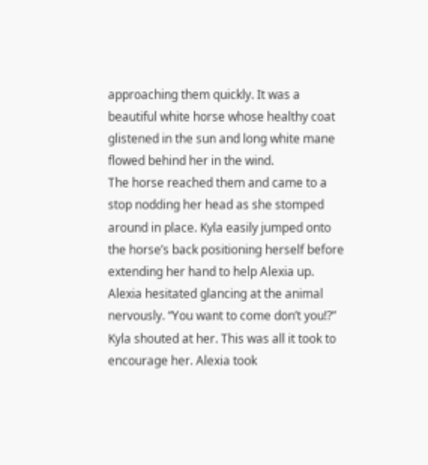approaching them quickly. It was a beautiful white horse whose healthy coat glistened in the sun and long white mane flowed behind her in the wind.
The horse reached them and came to a stop nodding her head as she stomped around in place. Kyla easily jumped onto the horse’s back positioning herself before extending her hand to help Alexia up. Alexia hesitated glancing at the animal nervously. “You want to come don’t you!?” Kyla shouted at her. This was all it took to encourage her. Alexia took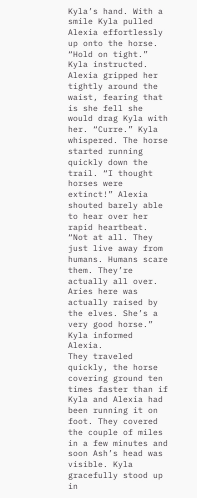Kyla’s hand. With a smile Kyla pulled Alexia effortlessly up onto the horse. “Hold on tight.” Kyla instructed. Alexia gripped her tightly around the waist, fearing that is she fell she would drag Kyla with her. “Curre.” Kyla whispered. The horse started running quickly down the trail. “I thought horses were extinct!” Alexia shouted barely able to hear over her rapid heartbeat. “Not at all. They just live away from humans. Humans scare them. They’re actually all over. Aries here was actually raised by the elves. She’s a very good horse.” Kyla informed Alexia.
They traveled quickly, the horse covering ground ten times faster than if Kyla and Alexia had been running it on foot. They covered the couple of miles in a few minutes and soon Ash’s head was visible. Kyla gracefully stood up in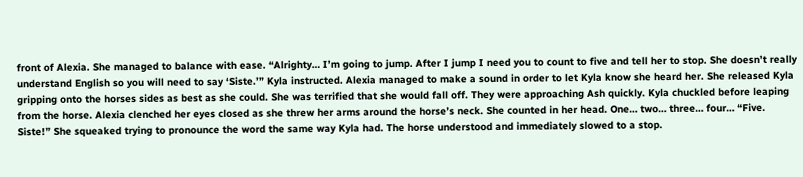front of Alexia. She managed to balance with ease. “Alrighty… I’m going to jump. After I jump I need you to count to five and tell her to stop. She doesn’t really understand English so you will need to say ‘Siste.’” Kyla instructed. Alexia managed to make a sound in order to let Kyla know she heard her. She released Kyla gripping onto the horses sides as best as she could. She was terrified that she would fall off. They were approaching Ash quickly. Kyla chuckled before leaping from the horse. Alexia clenched her eyes closed as she threw her arms around the horse’s neck. She counted in her head. One… two… three… four… “Five. Siste!” She squeaked trying to pronounce the word the same way Kyla had. The horse understood and immediately slowed to a stop.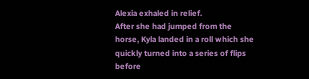Alexia exhaled in relief.
After she had jumped from the horse, Kyla landed in a roll which she quickly turned into a series of flips before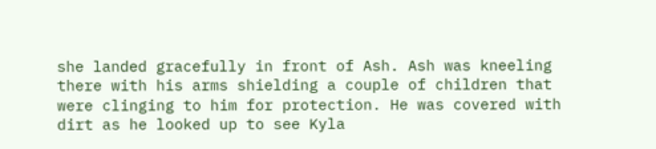she landed gracefully in front of Ash. Ash was kneeling there with his arms shielding a couple of children that were clinging to him for protection. He was covered with dirt as he looked up to see Kyla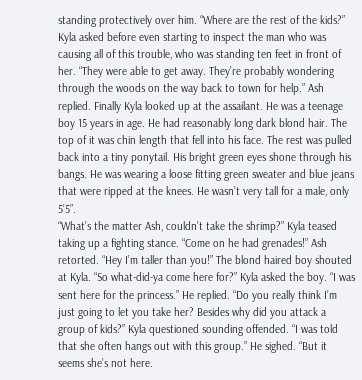standing protectively over him. “Where are the rest of the kids?” Kyla asked before even starting to inspect the man who was causing all of this trouble, who was standing ten feet in front of her. “They were able to get away. They’re probably wondering through the woods on the way back to town for help.” Ash replied. Finally Kyla looked up at the assailant. He was a teenage boy 15 years in age. He had reasonably long dark blond hair. The top of it was chin length that fell into his face. The rest was pulled back into a tiny ponytail. His bright green eyes shone through his bangs. He was wearing a loose fitting green sweater and blue jeans that were ripped at the knees. He wasn’t very tall for a male, only 5’5”.
“What’s the matter Ash, couldn’t take the shrimp?” Kyla teased taking up a fighting stance. “Come on he had grenades!” Ash retorted. “Hey I’m taller than you!” The blond haired boy shouted at Kyla. “So what-did-ya come here for?” Kyla asked the boy. “I was sent here for the princess.” He replied. “Do you really think I’m just going to let you take her? Besides why did you attack a group of kids?” Kyla questioned sounding offended. “I was told that she often hangs out with this group.” He sighed. “But it seems she’s not here.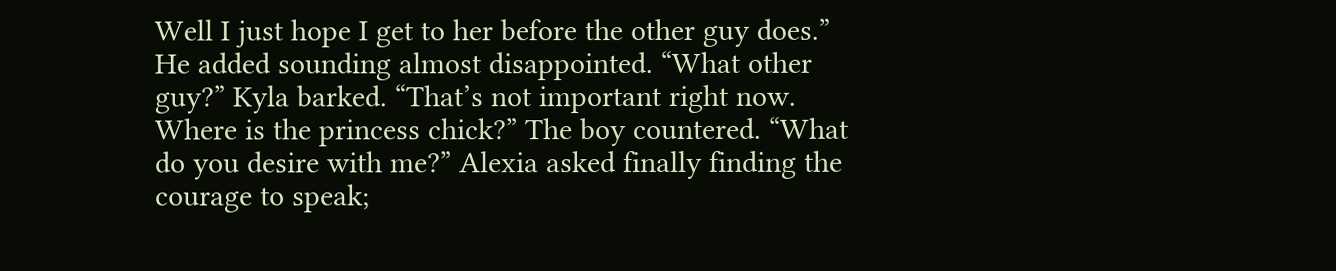Well I just hope I get to her before the other guy does.” He added sounding almost disappointed. “What other guy?” Kyla barked. “That’s not important right now. Where is the princess chick?” The boy countered. “What do you desire with me?” Alexia asked finally finding the courage to speak;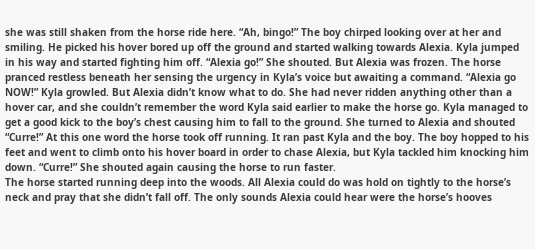she was still shaken from the horse ride here. “Ah, bingo!” The boy chirped looking over at her and smiling. He picked his hover bored up off the ground and started walking towards Alexia. Kyla jumped in his way and started fighting him off. “Alexia go!” She shouted. But Alexia was frozen. The horse pranced restless beneath her sensing the urgency in Kyla’s voice but awaiting a command. “Alexia go NOW!” Kyla growled. But Alexia didn’t know what to do. She had never ridden anything other than a hover car, and she couldn’t remember the word Kyla said earlier to make the horse go. Kyla managed to get a good kick to the boy’s chest causing him to fall to the ground. She turned to Alexia and shouted “Curre!” At this one word the horse took off running. It ran past Kyla and the boy. The boy hopped to his feet and went to climb onto his hover board in order to chase Alexia, but Kyla tackled him knocking him down. “Curre!” She shouted again causing the horse to run faster.
The horse started running deep into the woods. All Alexia could do was hold on tightly to the horse’s neck and pray that she didn’t fall off. The only sounds Alexia could hear were the horse’s hooves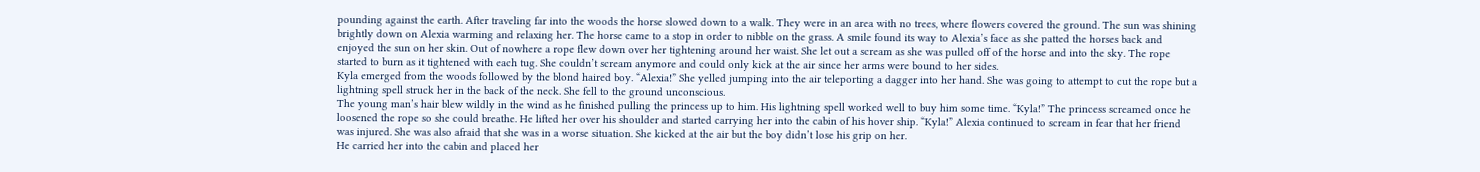pounding against the earth. After traveling far into the woods the horse slowed down to a walk. They were in an area with no trees, where flowers covered the ground. The sun was shining brightly down on Alexia warming and relaxing her. The horse came to a stop in order to nibble on the grass. A smile found its way to Alexia’s face as she patted the horses back and enjoyed the sun on her skin. Out of nowhere a rope flew down over her tightening around her waist. She let out a scream as she was pulled off of the horse and into the sky. The rope started to burn as it tightened with each tug. She couldn’t scream anymore and could only kick at the air since her arms were bound to her sides.
Kyla emerged from the woods followed by the blond haired boy. “Alexia!” She yelled jumping into the air teleporting a dagger into her hand. She was going to attempt to cut the rope but a lightning spell struck her in the back of the neck. She fell to the ground unconscious.
The young man’s hair blew wildly in the wind as he finished pulling the princess up to him. His lightning spell worked well to buy him some time. “Kyla!” The princess screamed once he loosened the rope so she could breathe. He lifted her over his shoulder and started carrying her into the cabin of his hover ship. “Kyla!” Alexia continued to scream in fear that her friend was injured. She was also afraid that she was in a worse situation. She kicked at the air but the boy didn’t lose his grip on her.
He carried her into the cabin and placed her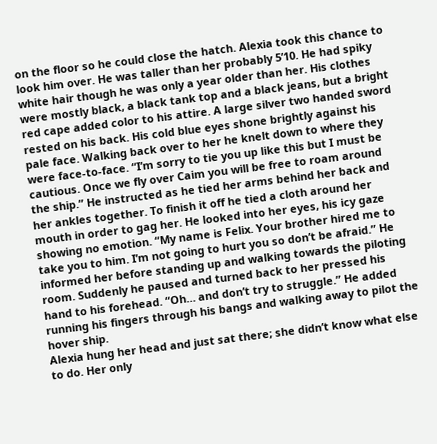on the floor so he could close the hatch. Alexia took this chance to look him over. He was taller than her probably 5’10. He had spiky white hair though he was only a year older than her. His clothes were mostly black, a black tank top and a black jeans, but a bright red cape added color to his attire. A large silver two handed sword rested on his back. His cold blue eyes shone brightly against his pale face. Walking back over to her he knelt down to where they were face-to-face. “I’m sorry to tie you up like this but I must be cautious. Once we fly over Caim you will be free to roam around the ship.” He instructed as he tied her arms behind her back and her ankles together. To finish it off he tied a cloth around her mouth in order to gag her. He looked into her eyes, his icy gaze showing no emotion. “My name is Felix. Your brother hired me to take you to him. I’m not going to hurt you so don’t be afraid.” He informed her before standing up and walking towards the piloting room. Suddenly he paused and turned back to her pressed his hand to his forehead. “Oh… and don’t try to struggle.” He added running his fingers through his bangs and walking away to pilot the hover ship.
Alexia hung her head and just sat there; she didn’t know what else to do. Her only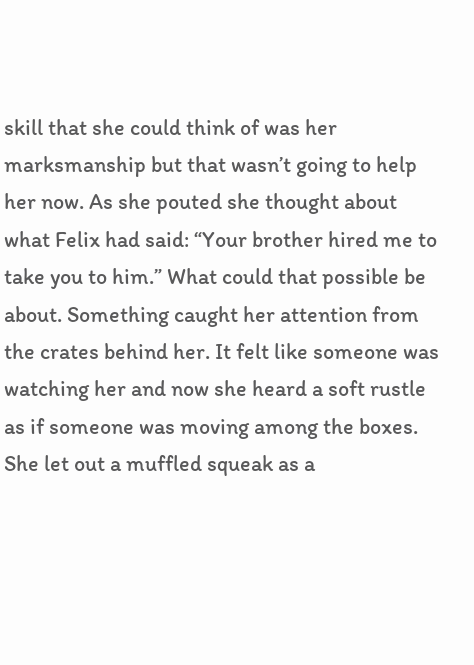skill that she could think of was her marksmanship but that wasn’t going to help her now. As she pouted she thought about what Felix had said: “Your brother hired me to take you to him.” What could that possible be about. Something caught her attention from the crates behind her. It felt like someone was watching her and now she heard a soft rustle as if someone was moving among the boxes. She let out a muffled squeak as a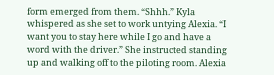form emerged from them. “Shhh.” Kyla whispered as she set to work untying Alexia. “I want you to stay here while I go and have a word with the driver.” She instructed standing up and walking off to the piloting room. Alexia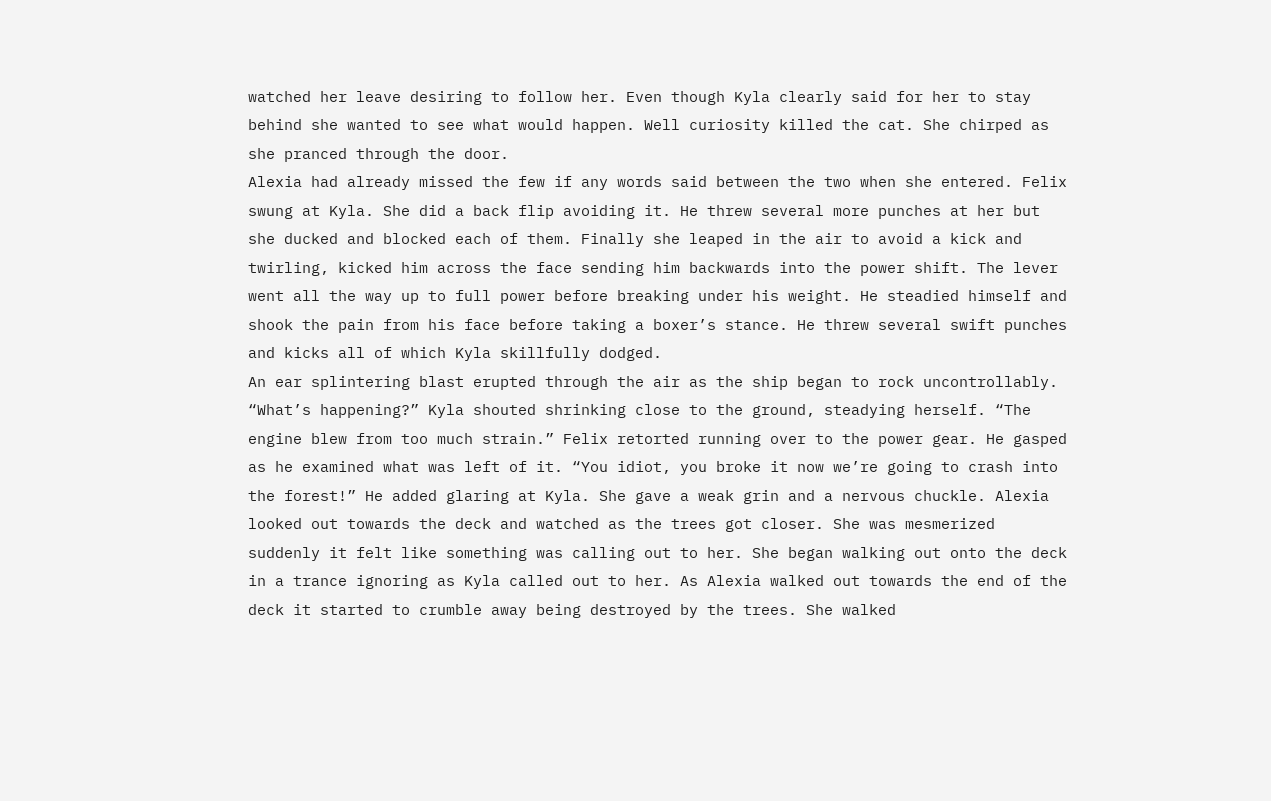watched her leave desiring to follow her. Even though Kyla clearly said for her to stay behind she wanted to see what would happen. Well curiosity killed the cat. She chirped as she pranced through the door.
Alexia had already missed the few if any words said between the two when she entered. Felix swung at Kyla. She did a back flip avoiding it. He threw several more punches at her but she ducked and blocked each of them. Finally she leaped in the air to avoid a kick and twirling, kicked him across the face sending him backwards into the power shift. The lever went all the way up to full power before breaking under his weight. He steadied himself and shook the pain from his face before taking a boxer’s stance. He threw several swift punches and kicks all of which Kyla skillfully dodged.
An ear splintering blast erupted through the air as the ship began to rock uncontrollably. “What’s happening?” Kyla shouted shrinking close to the ground, steadying herself. “The engine blew from too much strain.” Felix retorted running over to the power gear. He gasped as he examined what was left of it. “You idiot, you broke it now we’re going to crash into the forest!” He added glaring at Kyla. She gave a weak grin and a nervous chuckle. Alexia looked out towards the deck and watched as the trees got closer. She was mesmerized suddenly it felt like something was calling out to her. She began walking out onto the deck in a trance ignoring as Kyla called out to her. As Alexia walked out towards the end of the deck it started to crumble away being destroyed by the trees. She walked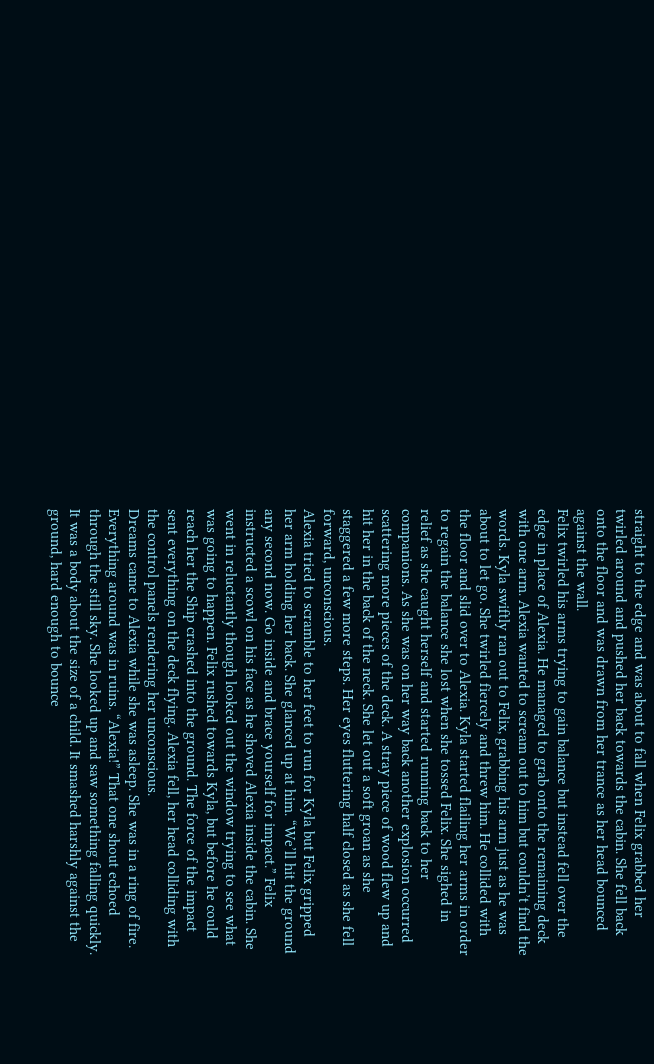straight to the edge and was about to fall when Felix grabbed her twirled around and pushed her back towards the cabin. She fell back onto the floor and was drawn from her trance as her head bounced against the wall.
Felix twirled his arms trying to gain balance but instead fell over the edge in place of Alexia. He managed to grab onto the remaining deck with one arm. Alexia wanted to scream out to him but couldn’t find the words. Kyla swiftly ran out to Felix, grabbing his arm just as he was about to let go. She twirled fiercely and threw him. He collided with the floor and slid over to Alexia. Kyla started flailing her arms in order to regain the balance she lost when she tossed Felix. She sighed in relief as she caught herself and started running back to her companions. As she was on her way back another explosion occurred scattering more pieces of the deck. A stray piece of wood flew up and hit her in the back of the neck. She let out a soft groan as she staggered a few more steps. Her eyes fluttering half closed as she fell forward, unconscious.
Alexia tried to scramble to her feet to run for Kyla but Felix gripped her arm holding her back. She glanced up at him. “We’ll hit the ground any second now. Go inside and brace yourself for impact.” Felix instructed a scowl on his face as he shoved Alexia inside the cabin. She went in reluctantly though looked out the window trying to see what was going to happen. Felix rushed towards Kyla, but before he could reach her the Ship crashed into the ground. The force of the impact sent everything on the deck flying. Alexia fell, her head colliding with the control panels rendering her unconscious.
Dreams came to Alexia while she was asleep. She was in a ring of fire. Everything around was in ruins. “Alexia!” That one shout echoed through the still sky. She looked up and saw something falling quickly. It was a body about the size of a child. It smashed harshly against the ground, hard enough to bounce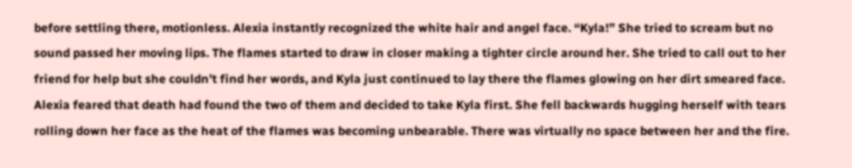before settling there, motionless. Alexia instantly recognized the white hair and angel face. “Kyla!” She tried to scream but no sound passed her moving lips. The flames started to draw in closer making a tighter circle around her. She tried to call out to her friend for help but she couldn’t find her words, and Kyla just continued to lay there the flames glowing on her dirt smeared face. Alexia feared that death had found the two of them and decided to take Kyla first. She fell backwards hugging herself with tears rolling down her face as the heat of the flames was becoming unbearable. There was virtually no space between her and the fire.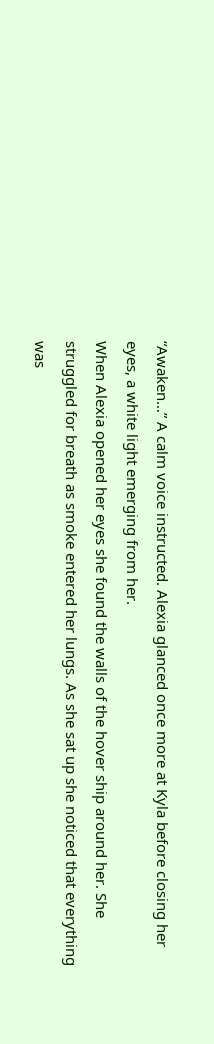“Awaken…” A calm voice instructed. Alexia glanced once more at Kyla before closing her eyes, a white light emerging from her.
When Alexia opened her eyes she found the walls of the hover ship around her. She struggled for breath as smoke entered her lungs. As she sat up she noticed that everything was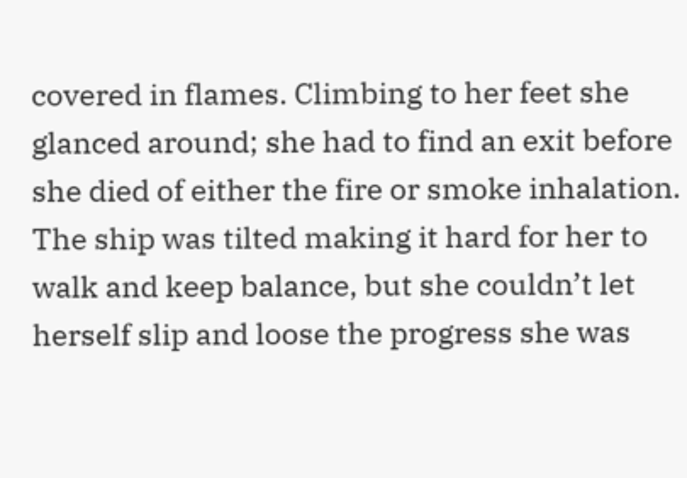covered in flames. Climbing to her feet she glanced around; she had to find an exit before she died of either the fire or smoke inhalation. The ship was tilted making it hard for her to walk and keep balance, but she couldn’t let herself slip and loose the progress she was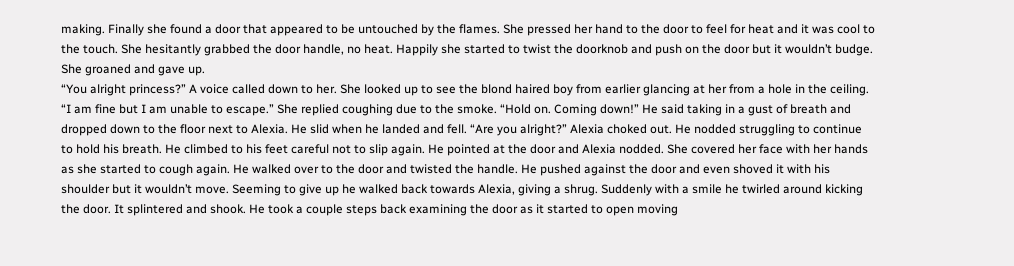making. Finally she found a door that appeared to be untouched by the flames. She pressed her hand to the door to feel for heat and it was cool to the touch. She hesitantly grabbed the door handle, no heat. Happily she started to twist the doorknob and push on the door but it wouldn’t budge. She groaned and gave up.
“You alright princess?” A voice called down to her. She looked up to see the blond haired boy from earlier glancing at her from a hole in the ceiling. “I am fine but I am unable to escape.” She replied coughing due to the smoke. “Hold on. Coming down!” He said taking in a gust of breath and dropped down to the floor next to Alexia. He slid when he landed and fell. “Are you alright?” Alexia choked out. He nodded struggling to continue to hold his breath. He climbed to his feet careful not to slip again. He pointed at the door and Alexia nodded. She covered her face with her hands as she started to cough again. He walked over to the door and twisted the handle. He pushed against the door and even shoved it with his shoulder but it wouldn’t move. Seeming to give up he walked back towards Alexia, giving a shrug. Suddenly with a smile he twirled around kicking the door. It splintered and shook. He took a couple steps back examining the door as it started to open moving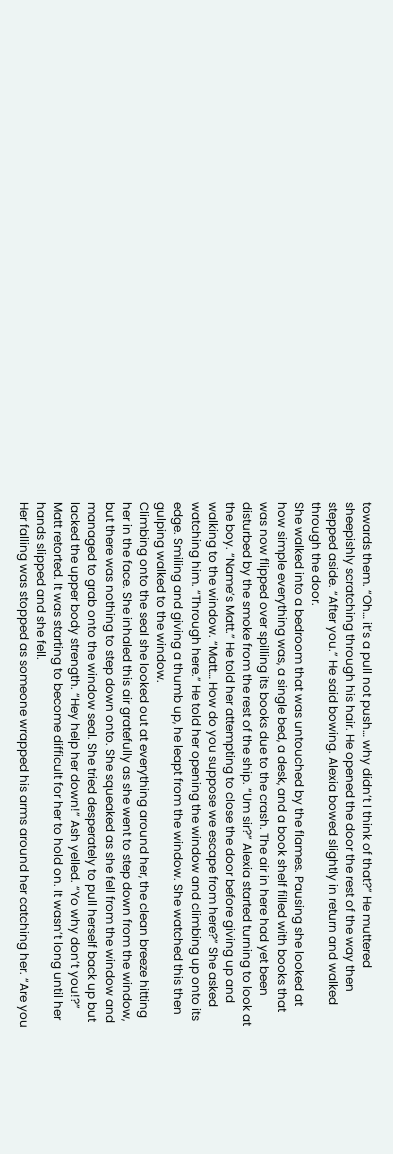towards them. “Oh… it’s a pull not push… why didn’t I think of that?” He muttered sheepishly scratching through his hair. He opened the door the rest of the way then stepped aside. “After you.” He said bowing. Alexia bowed slightly in return and walked through the door.
She walked into a bedroom that was untouched by the flames. Pausing she looked at how simple everything was, a single bed, a desk, and a book shelf filled with books that was now flipped over spilling its books due to the crash. The air in here had yet been disturbed by the smoke from the rest of the ship. “Um sir?” Alexia started turning to look at the boy. “Name’s Matt.” He told her attempting to close the door before giving up and walking to the window. “Matt… How do you suppose we escape from here?” She asked watching him. “Through here.” He told her opening the window and climbing up onto its edge. Smiling and giving a thumb up, he leapt from the window. She watched this then gulping walked to the window.
Climbing onto the seal she looked out at everything around her, the clean breeze hitting her in the face. She inhaled this air gratefully as she went to step down from the window, but there was nothing to step down onto. She squeaked as she fell from the window and managed to grab onto the window seal. She tried desperately to pull herself back up but lacked the upper body strength. “Hey help her down!” Ash yelled. “Yo why don’t you!?” Matt retorted. It was starting to become difficult for her to hold on. It wasn’t long until her hands slipped and she fell.
Her falling was stopped as someone wrapped his arms around her catching her. “Are you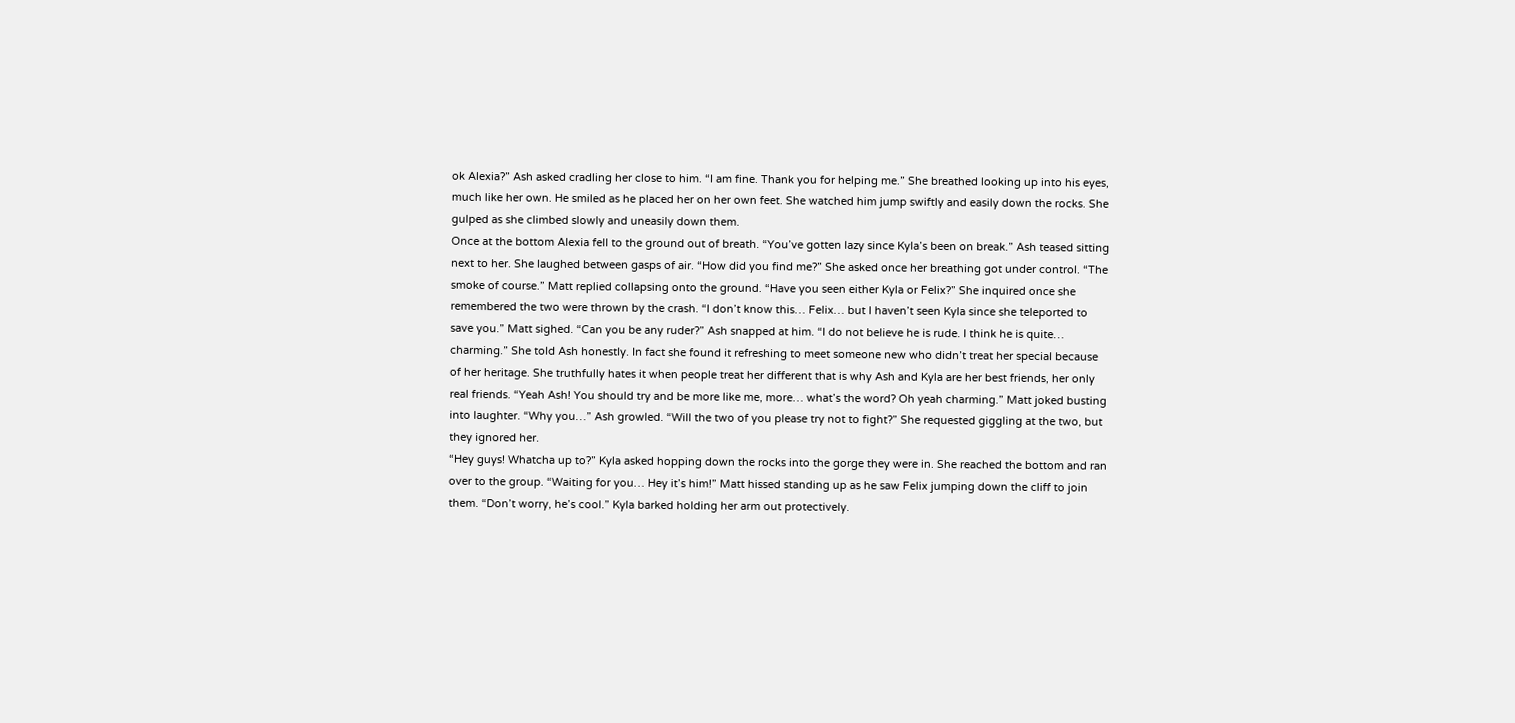ok Alexia?” Ash asked cradling her close to him. “I am fine. Thank you for helping me.” She breathed looking up into his eyes, much like her own. He smiled as he placed her on her own feet. She watched him jump swiftly and easily down the rocks. She gulped as she climbed slowly and uneasily down them.
Once at the bottom Alexia fell to the ground out of breath. “You’ve gotten lazy since Kyla’s been on break.” Ash teased sitting next to her. She laughed between gasps of air. “How did you find me?” She asked once her breathing got under control. “The smoke of course.” Matt replied collapsing onto the ground. “Have you seen either Kyla or Felix?” She inquired once she remembered the two were thrown by the crash. “I don’t know this… Felix… but I haven’t seen Kyla since she teleported to save you.” Matt sighed. “Can you be any ruder?” Ash snapped at him. “I do not believe he is rude. I think he is quite… charming.” She told Ash honestly. In fact she found it refreshing to meet someone new who didn’t treat her special because of her heritage. She truthfully hates it when people treat her different that is why Ash and Kyla are her best friends, her only real friends. “Yeah Ash! You should try and be more like me, more… what’s the word? Oh yeah charming.” Matt joked busting into laughter. “Why you…” Ash growled. “Will the two of you please try not to fight?” She requested giggling at the two, but they ignored her.
“Hey guys! Whatcha up to?” Kyla asked hopping down the rocks into the gorge they were in. She reached the bottom and ran over to the group. “Waiting for you… Hey it’s him!” Matt hissed standing up as he saw Felix jumping down the cliff to join them. “Don’t worry, he’s cool.” Kyla barked holding her arm out protectively.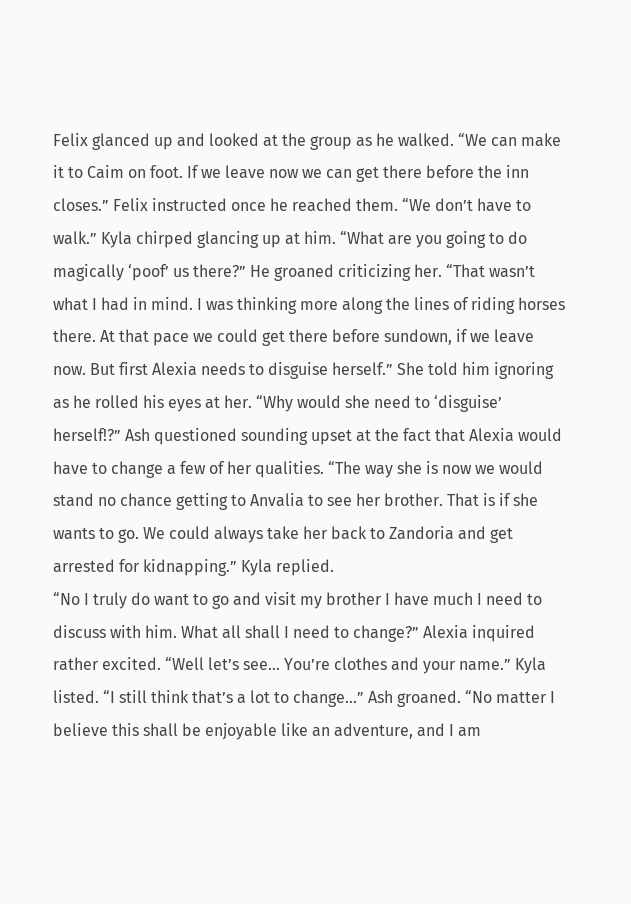Felix glanced up and looked at the group as he walked. “We can make it to Caim on foot. If we leave now we can get there before the inn closes.” Felix instructed once he reached them. “We don’t have to walk.” Kyla chirped glancing up at him. “What are you going to do magically ‘poof’ us there?” He groaned criticizing her. “That wasn’t what I had in mind. I was thinking more along the lines of riding horses there. At that pace we could get there before sundown, if we leave now. But first Alexia needs to disguise herself.” She told him ignoring as he rolled his eyes at her. “Why would she need to ‘disguise’ herself!?” Ash questioned sounding upset at the fact that Alexia would have to change a few of her qualities. “The way she is now we would stand no chance getting to Anvalia to see her brother. That is if she wants to go. We could always take her back to Zandoria and get arrested for kidnapping.” Kyla replied.
“No I truly do want to go and visit my brother I have much I need to discuss with him. What all shall I need to change?” Alexia inquired rather excited. “Well let’s see… You’re clothes and your name.” Kyla listed. “I still think that’s a lot to change…” Ash groaned. “No matter I believe this shall be enjoyable like an adventure, and I am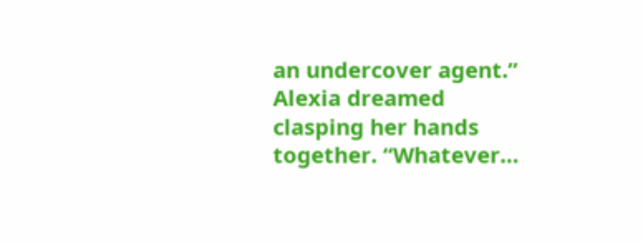an undercover agent.” Alexia dreamed clasping her hands together. “Whatever…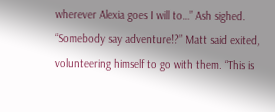wherever Alexia goes I will to…” Ash sighed. “Somebody say adventure!?” Matt said exited, volunteering himself to go with them. “This is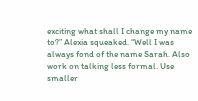exciting what shall I change my name to?” Alexia squeaked. “Well I was always fond of the name Sarah. Also work on talking less formal. Use smaller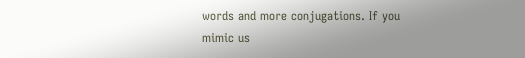words and more conjugations. If you mimic us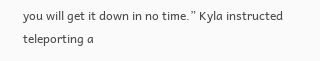you will get it down in no time.” Kyla instructed teleporting a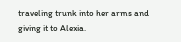traveling trunk into her arms and giving it to Alexia.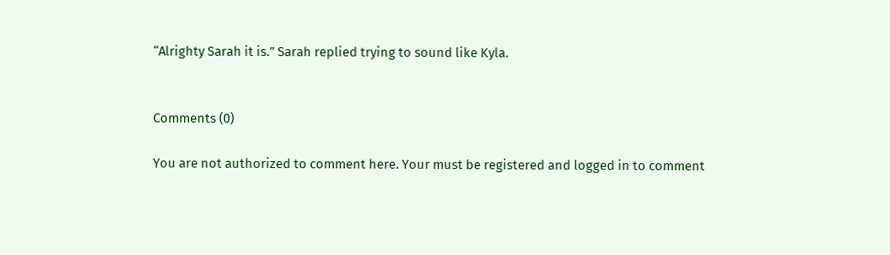“Alrighty Sarah it is.” Sarah replied trying to sound like Kyla.


Comments (0)

You are not authorized to comment here. Your must be registered and logged in to comment